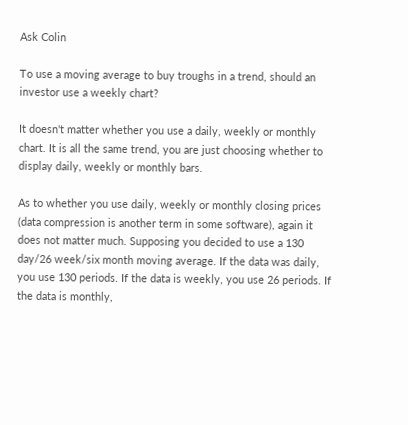Ask Colin

To use a moving average to buy troughs in a trend, should an investor use a weekly chart?

It doesn't matter whether you use a daily, weekly or monthly chart. It is all the same trend, you are just choosing whether to display daily, weekly or monthly bars.

As to whether you use daily, weekly or monthly closing prices (data compression is another term in some software), again it does not matter much. Supposing you decided to use a 130 day/26 week/six month moving average. If the data was daily, you use 130 periods. If the data is weekly, you use 26 periods. If the data is monthly,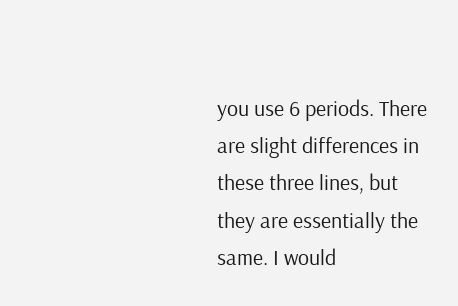you use 6 periods. There are slight differences in these three lines, but they are essentially the same. I would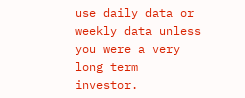use daily data or weekly data unless you were a very long term investor.